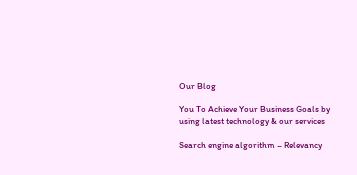Our Blog

You To Achieve Your Business Goals by using latest technology & our services

Search engine algorithm – Relevancy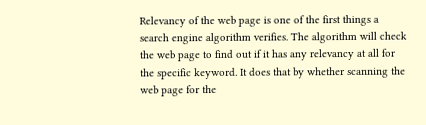Relevancy of the web page is one of the first things a search engine algorithm verifies. The algorithm will check the web page to find out if it has any relevancy at all for the specific keyword. It does that by whether scanning the web page for the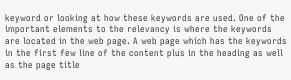keyword or looking at how these keywords are used. One of the important elements to the relevancy is where the keywords are located in the web page. A web page which has the keywords in the first few line of the content plus in the heading as well as the page title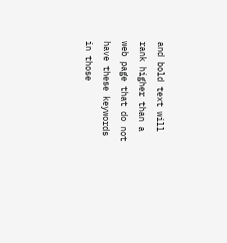and bold text will rank higher than a web page that do not have these keywords in those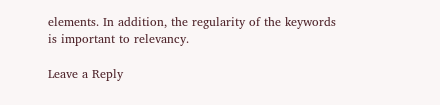elements. In addition, the regularity of the keywords is important to relevancy.

Leave a Reply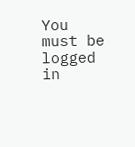You must be logged in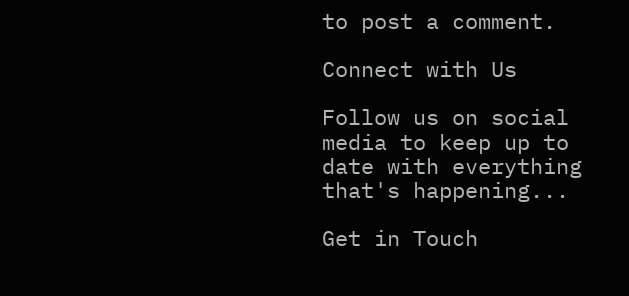to post a comment.

Connect with Us

Follow us on social media to keep up to date with everything that's happening...

Get in Touch